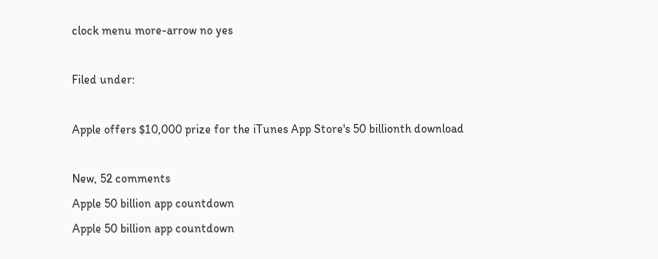clock menu more-arrow no yes

Filed under:

Apple offers $10,000 prize for the iTunes App Store's 50 billionth download

New, 52 comments
Apple 50 billion app countdown
Apple 50 billion app countdown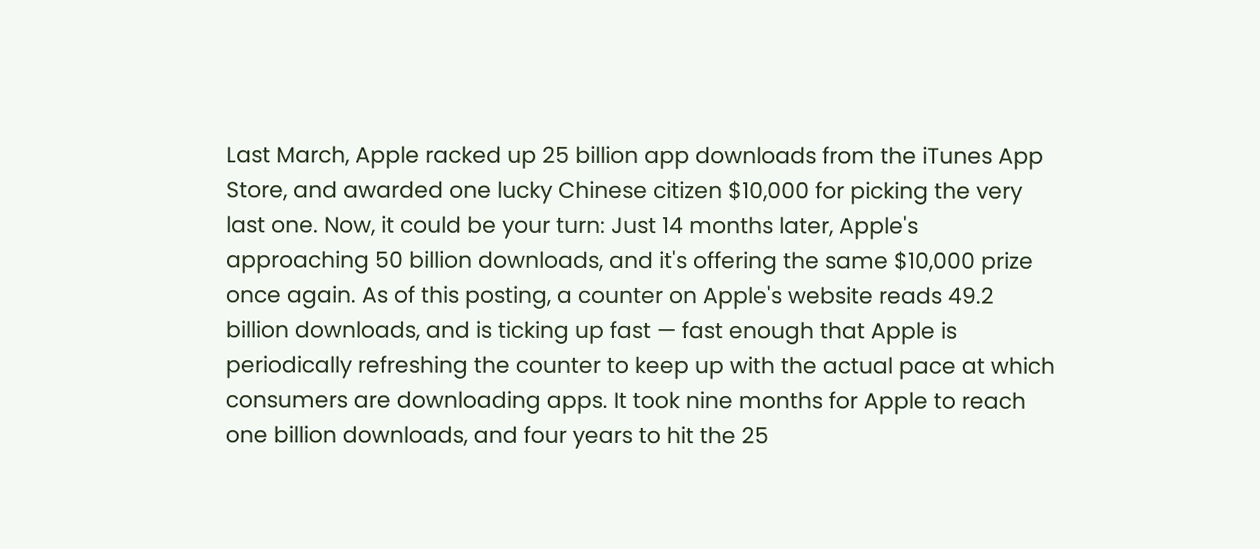Last March, Apple racked up 25 billion app downloads from the iTunes App Store, and awarded one lucky Chinese citizen $10,000 for picking the very last one. Now, it could be your turn: Just 14 months later, Apple's approaching 50 billion downloads, and it's offering the same $10,000 prize once again. As of this posting, a counter on Apple's website reads 49.2 billion downloads, and is ticking up fast — fast enough that Apple is periodically refreshing the counter to keep up with the actual pace at which consumers are downloading apps. It took nine months for Apple to reach one billion downloads, and four years to hit the 25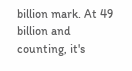billion mark. At 49 billion and counting, it's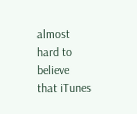almost hard to believe that iTunes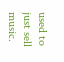used to just sell music.